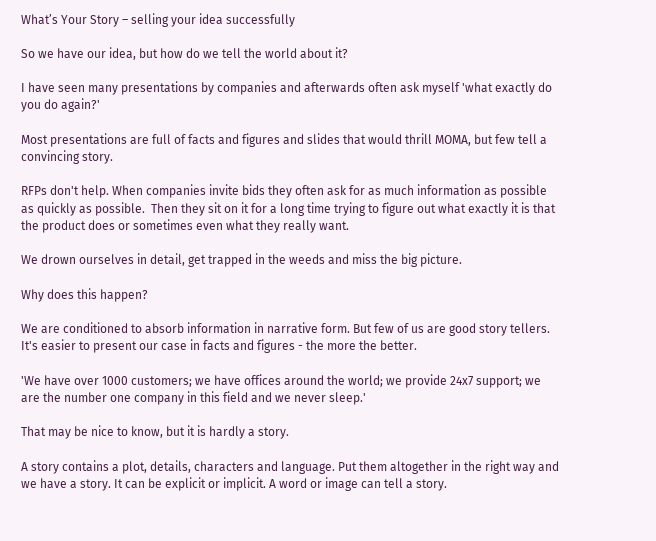What’s Your Story – selling your idea successfully

So we have our idea, but how do we tell the world about it?

I have seen many presentations by companies and afterwards often ask myself 'what exactly do you do again?'

Most presentations are full of facts and figures and slides that would thrill MOMA, but few tell a convincing story.

RFPs don't help. When companies invite bids they often ask for as much information as possible as quickly as possible.  Then they sit on it for a long time trying to figure out what exactly it is that the product does or sometimes even what they really want.

We drown ourselves in detail, get trapped in the weeds and miss the big picture.

Why does this happen?

We are conditioned to absorb information in narrative form. But few of us are good story tellers. It's easier to present our case in facts and figures - the more the better.

'We have over 1000 customers; we have offices around the world; we provide 24x7 support; we are the number one company in this field and we never sleep.'

That may be nice to know, but it is hardly a story.

A story contains a plot, details, characters and language. Put them altogether in the right way and we have a story. It can be explicit or implicit. A word or image can tell a story.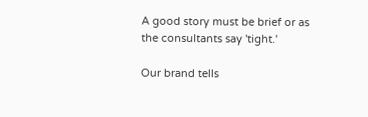A good story must be brief or as the consultants say 'tight.'

Our brand tells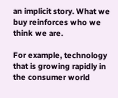an implicit story. What we buy reinforces who we think we are.

For example, technology that is growing rapidly in the consumer world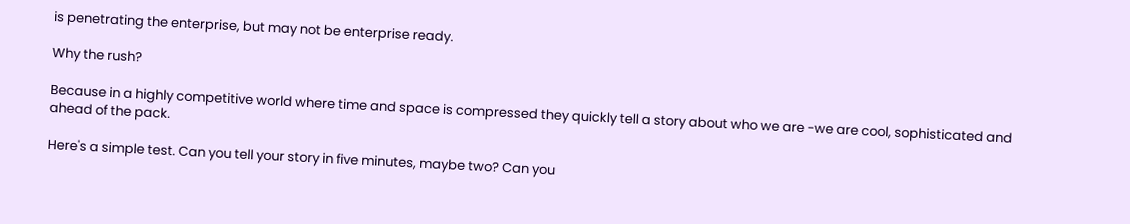is penetrating the enterprise, but may not be enterprise ready.

Why the rush?

Because in a highly competitive world where time and space is compressed they quickly tell a story about who we are -we are cool, sophisticated and ahead of the pack.

Here's a simple test. Can you tell your story in five minutes, maybe two? Can you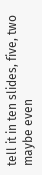tell it in ten slides, five, two maybe even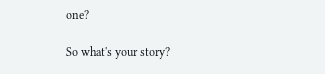one?

So what's your story?